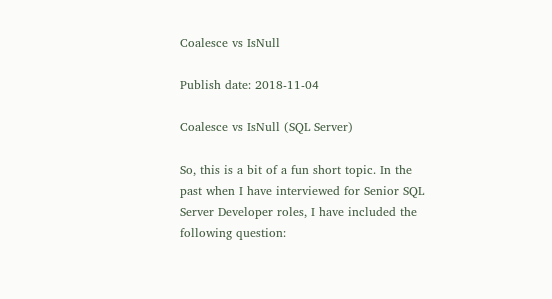Coalesce vs IsNull

Publish date: 2018-11-04

Coalesce vs IsNull (SQL Server)

So, this is a bit of a fun short topic. In the past when I have interviewed for Senior SQL Server Developer roles, I have included the following question: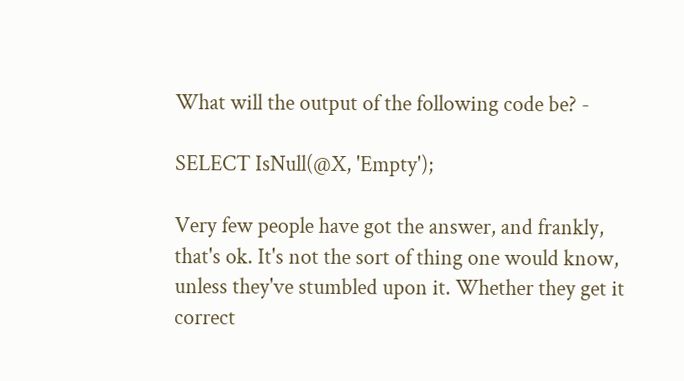What will the output of the following code be? -

SELECT IsNull(@X, 'Empty');

Very few people have got the answer, and frankly, that's ok. It's not the sort of thing one would know, unless they've stumbled upon it. Whether they get it correct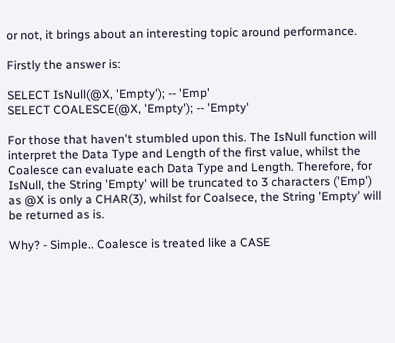or not, it brings about an interesting topic around performance.

Firstly the answer is:

SELECT IsNull(@X, 'Empty'); -- 'Emp'
SELECT COALESCE(@X, 'Empty'); -- 'Empty'

For those that haven't stumbled upon this. The IsNull function will interpret the Data Type and Length of the first value, whilst the Coalesce can evaluate each Data Type and Length. Therefore, for IsNull, the String 'Empty' will be truncated to 3 characters ('Emp') as @X is only a CHAR(3), whilst for Coalsece, the String 'Empty' will be returned as is.

Why? - Simple.. Coalesce is treated like a CASE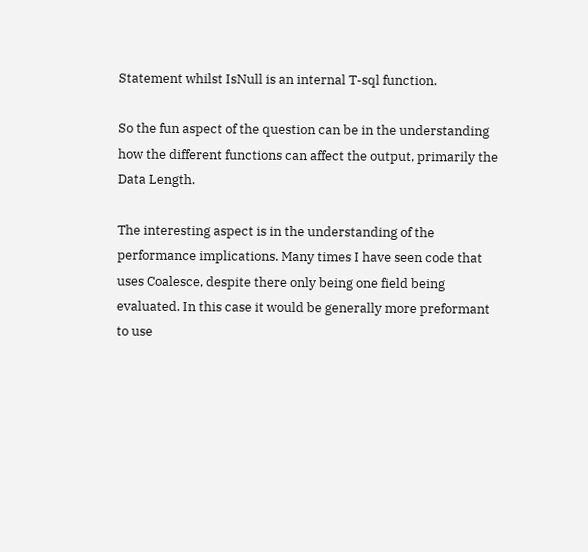Statement whilst IsNull is an internal T-sql function.

So the fun aspect of the question can be in the understanding how the different functions can affect the output, primarily the Data Length.

The interesting aspect is in the understanding of the performance implications. Many times I have seen code that uses Coalesce, despite there only being one field being evaluated. In this case it would be generally more preformant to use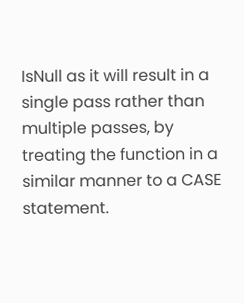IsNull as it will result in a single pass rather than multiple passes, by treating the function in a similar manner to a CASE statement.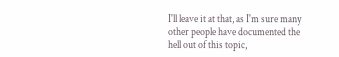I'll leave it at that, as I'm sure many other people have documented the hell out of this topic,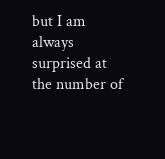but I am always surprised at the number of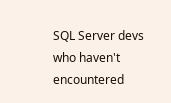SQL Server devs who haven't encountered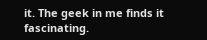it. The geek in me finds it fascinating.